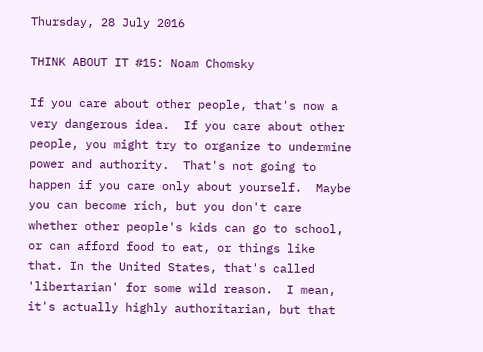Thursday, 28 July 2016

THINK ABOUT IT #15: Noam Chomsky

If you care about other people, that's now a very dangerous idea.  If you care about other people, you might try to organize to undermine power and authority.  That's not going to happen if you care only about yourself.  Maybe you can become rich, but you don't care whether other people's kids can go to school, or can afford food to eat, or things like that. In the United States, that's called 'libertarian' for some wild reason.  I mean, it's actually highly authoritarian, but that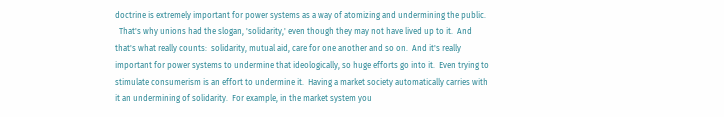doctrine is extremely important for power systems as a way of atomizing and undermining the public.
  That's why unions had the slogan, 'solidarity,' even though they may not have lived up to it.  And that's what really counts:  solidarity, mutual aid, care for one another and so on.  And it's really important for power systems to undermine that ideologically, so huge efforts go into it.  Even trying to stimulate consumerism is an effort to undermine it.  Having a market society automatically carries with it an undermining of solidarity.  For example, in the market system you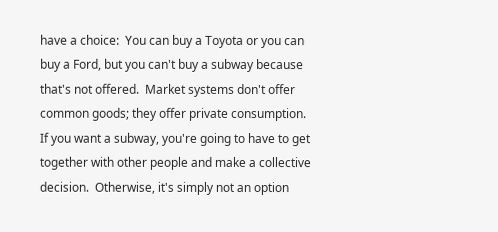have a choice:  You can buy a Toyota or you can buy a Ford, but you can't buy a subway because that's not offered.  Market systems don't offer common goods; they offer private consumption.  If you want a subway, you're going to have to get together with other people and make a collective decision.  Otherwise, it's simply not an option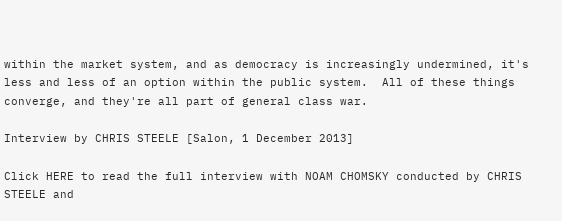within the market system, and as democracy is increasingly undermined, it's less and less of an option within the public system.  All of these things converge, and they're all part of general class war.

Interview by CHRIS STEELE [Salon, 1 December 2013]

Click HERE to read the full interview with NOAM CHOMSKY conducted by CHRIS STEELE and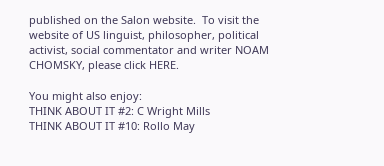published on the Salon website.  To visit the website of US linguist, philosopher, political activist, social commentator and writer NOAM CHOMSKY, please click HERE.

You might also enjoy:
THINK ABOUT IT #2: C Wright Mills
THINK ABOUT IT #10: Rollo May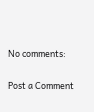No comments:

Post a Comment